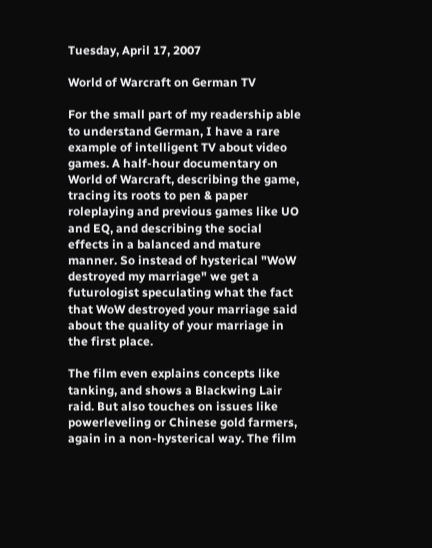Tuesday, April 17, 2007

World of Warcraft on German TV

For the small part of my readership able to understand German, I have a rare example of intelligent TV about video games. A half-hour documentary on World of Warcraft, describing the game, tracing its roots to pen & paper roleplaying and previous games like UO and EQ, and describing the social effects in a balanced and mature manner. So instead of hysterical "WoW destroyed my marriage" we get a futurologist speculating what the fact that WoW destroyed your marriage said about the quality of your marriage in the first place.

The film even explains concepts like tanking, and shows a Blackwing Lair raid. But also touches on issues like powerleveling or Chinese gold farmers, again in a non-hysterical way. The film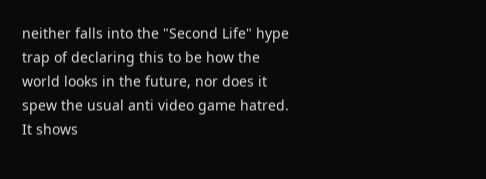neither falls into the "Second Life" hype trap of declaring this to be how the world looks in the future, nor does it spew the usual anti video game hatred. It shows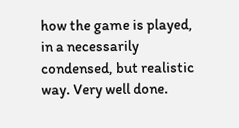how the game is played, in a necessarily condensed, but realistic way. Very well done.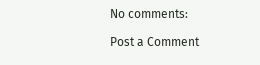No comments:

Post a Comment